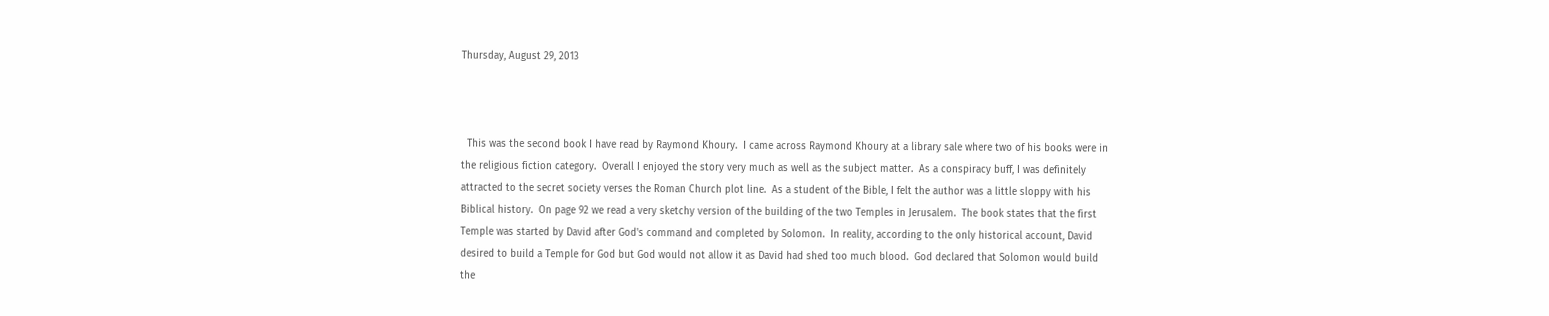Thursday, August 29, 2013



  This was the second book I have read by Raymond Khoury.  I came across Raymond Khoury at a library sale where two of his books were in the religious fiction category.  Overall I enjoyed the story very much as well as the subject matter.  As a conspiracy buff, I was definitely attracted to the secret society verses the Roman Church plot line.  As a student of the Bible, I felt the author was a little sloppy with his Biblical history.  On page 92 we read a very sketchy version of the building of the two Temples in Jerusalem.  The book states that the first Temple was started by David after God's command and completed by Solomon.  In reality, according to the only historical account, David desired to build a Temple for God but God would not allow it as David had shed too much blood.  God declared that Solomon would build the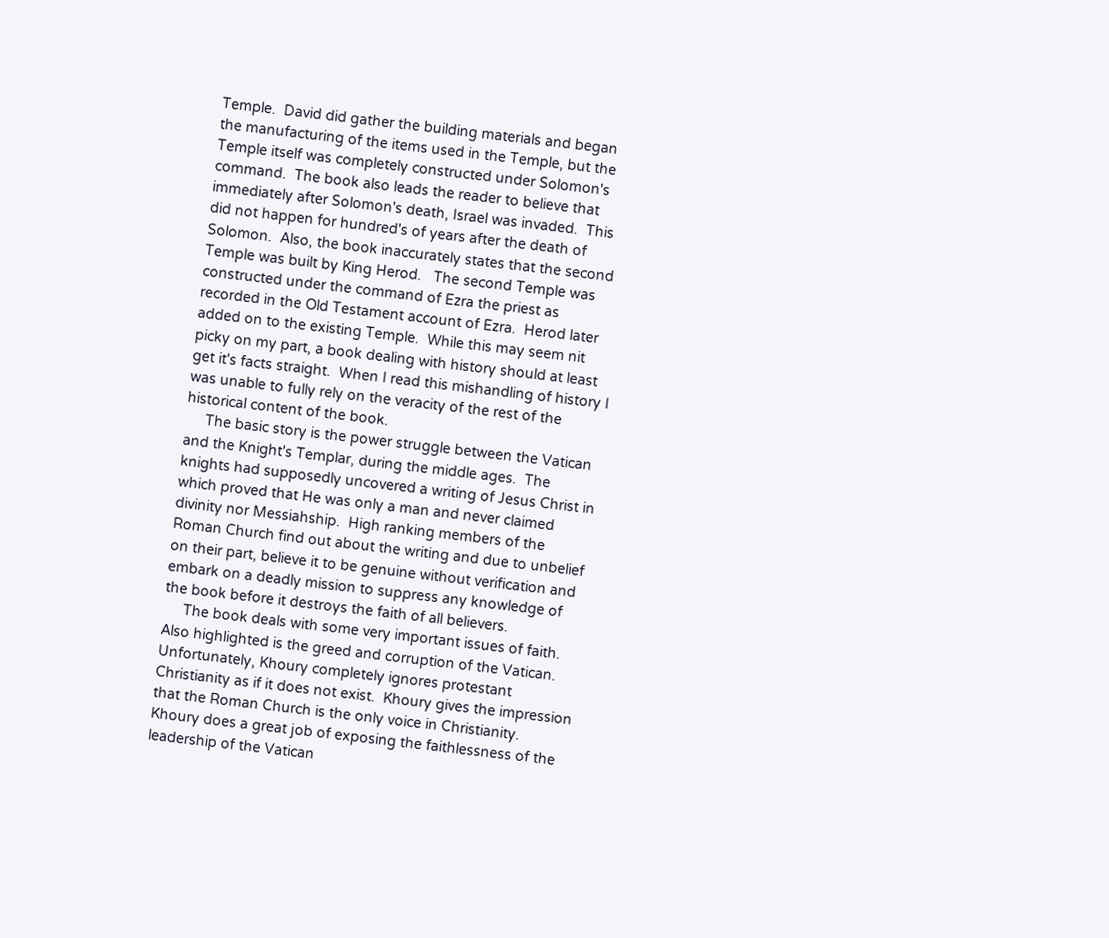Temple.  David did gather the building materials and began the manufacturing of the items used in the Temple, but the Temple itself was completely constructed under Solomon's command.  The book also leads the reader to believe that immediately after Solomon's death, Israel was invaded.  This did not happen for hundred's of years after the death of Solomon.  Also, the book inaccurately states that the second Temple was built by King Herod.   The second Temple was constructed under the command of Ezra the priest as recorded in the Old Testament account of Ezra.  Herod later added on to the existing Temple.  While this may seem nit picky on my part, a book dealing with history should at least get it's facts straight.  When I read this mishandling of history I was unable to fully rely on the veracity of the rest of the historical content of the book.
     The basic story is the power struggle between the Vatican and the Knight's Templar, during the middle ages.  The knights had supposedly uncovered a writing of Jesus Christ in which proved that He was only a man and never claimed divinity nor Messiahship.  High ranking members of the Roman Church find out about the writing and due to unbelief on their part, believe it to be genuine without verification and embark on a deadly mission to suppress any knowledge of the book before it destroys the faith of all believers.
     The book deals with some very important issues of faith.  Also highlighted is the greed and corruption of the Vatican.  Unfortunately, Khoury completely ignores protestant Christianity as if it does not exist.  Khoury gives the impression that the Roman Church is the only voice in Christianity.  Khoury does a great job of exposing the faithlessness of the leadership of the Vatican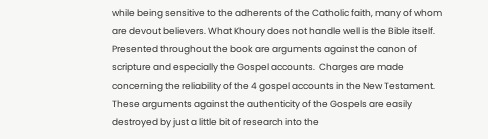while being sensitive to the adherents of the Catholic faith, many of whom are devout believers. What Khoury does not handle well is the Bible itself.  Presented throughout the book are arguments against the canon of scripture and especially the Gospel accounts.  Charges are made concerning the reliability of the 4 gospel accounts in the New Testament.  These arguments against the authenticity of the Gospels are easily destroyed by just a little bit of research into the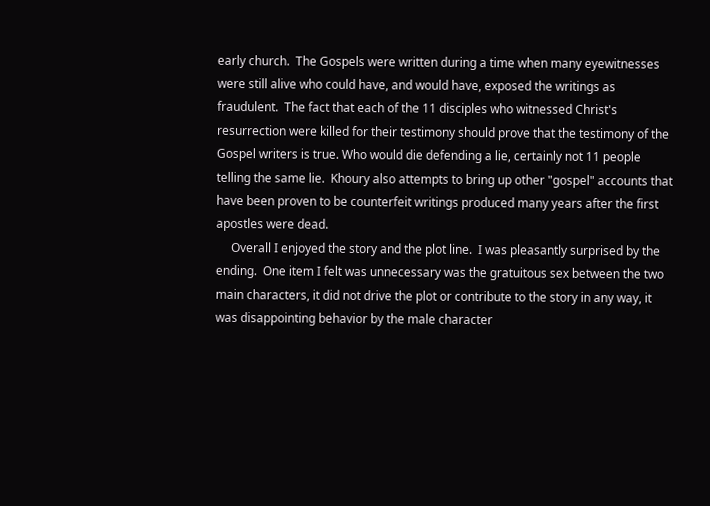early church.  The Gospels were written during a time when many eyewitnesses were still alive who could have, and would have, exposed the writings as fraudulent.  The fact that each of the 11 disciples who witnessed Christ's resurrection were killed for their testimony should prove that the testimony of the Gospel writers is true. Who would die defending a lie, certainly not 11 people telling the same lie.  Khoury also attempts to bring up other "gospel" accounts that have been proven to be counterfeit writings produced many years after the first apostles were dead.
     Overall I enjoyed the story and the plot line.  I was pleasantly surprised by the ending.  One item I felt was unnecessary was the gratuitous sex between the two main characters, it did not drive the plot or contribute to the story in any way, it was disappointing behavior by the male character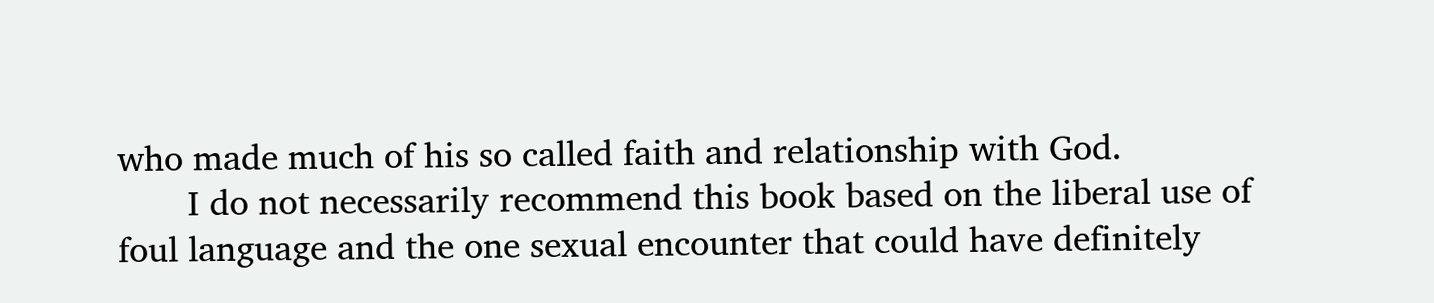who made much of his so called faith and relationship with God.
       I do not necessarily recommend this book based on the liberal use of foul language and the one sexual encounter that could have definitely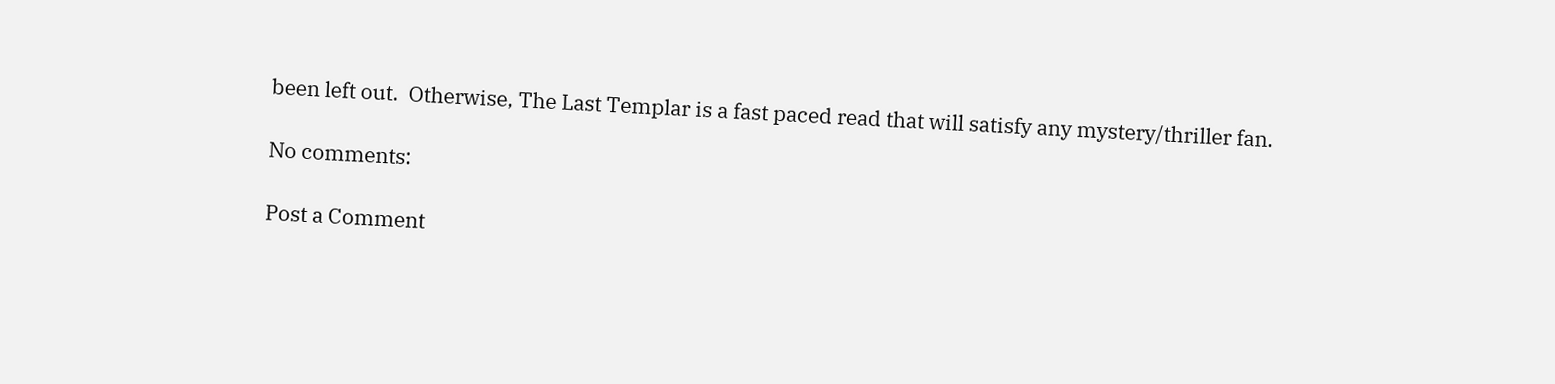been left out.  Otherwise, The Last Templar is a fast paced read that will satisfy any mystery/thriller fan.

No comments:

Post a Comment